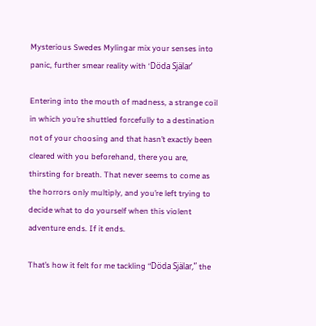Mysterious Swedes Mylingar mix your senses into panic, further smear reality with ‘Döda Själar’

Entering into the mouth of madness, a strange coil in which you’re shuttled forcefully to a destination not of your choosing and that hasn’t exactly been cleared with you beforehand, there you are, thirsting for breath. That never seems to come as the horrors only multiply, and you’re left trying to decide what to do yourself when this violent adventure ends. If it ends.

That’s how it felt for me tackling “Döda Själar,” the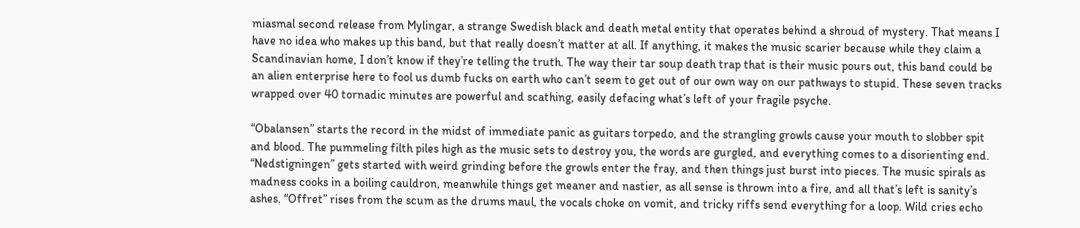miasmal second release from Mylingar, a strange Swedish black and death metal entity that operates behind a shroud of mystery. That means I have no idea who makes up this band, but that really doesn’t matter at all. If anything, it makes the music scarier because while they claim a Scandinavian home, I don’t know if they’re telling the truth. The way their tar soup death trap that is their music pours out, this band could be an alien enterprise here to fool us dumb fucks on earth who can’t seem to get out of our own way on our pathways to stupid. These seven tracks wrapped over 40 tornadic minutes are powerful and scathing, easily defacing what’s left of your fragile psyche.

“Obalansen” starts the record in the midst of immediate panic as guitars torpedo, and the strangling growls cause your mouth to slobber spit and blood. The pummeling filth piles high as the music sets to destroy you, the words are gurgled, and everything comes to a disorienting end. “Nedstigningen” gets started with weird grinding before the growls enter the fray, and then things just burst into pieces. The music spirals as madness cooks in a boiling cauldron, meanwhile things get meaner and nastier, as all sense is thrown into a fire, and all that’s left is sanity’s ashes. “Offret” rises from the scum as the drums maul, the vocals choke on vomit, and tricky riffs send everything for a loop. Wild cries echo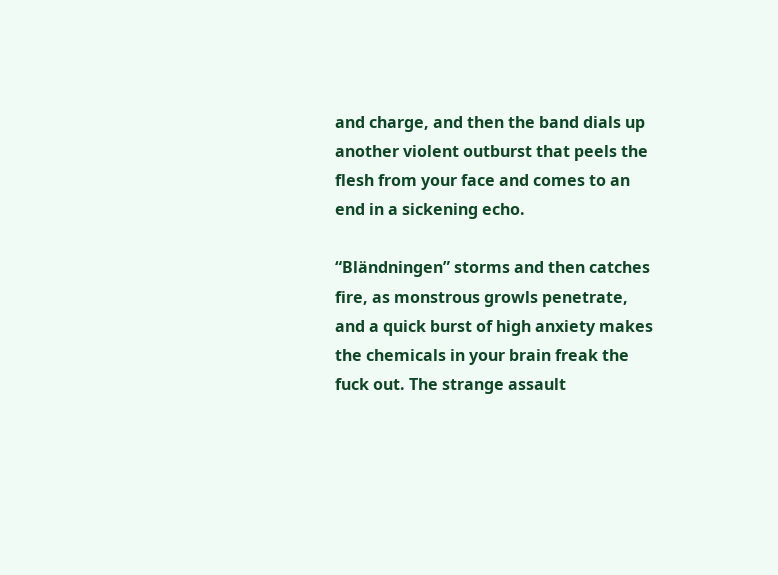and charge, and then the band dials up another violent outburst that peels the flesh from your face and comes to an end in a sickening echo.

“Bländningen” storms and then catches fire, as monstrous growls penetrate, and a quick burst of high anxiety makes the chemicals in your brain freak the fuck out. The strange assault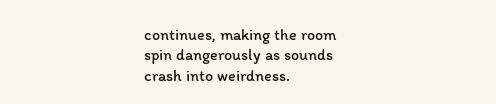continues, making the room spin dangerously as sounds crash into weirdness.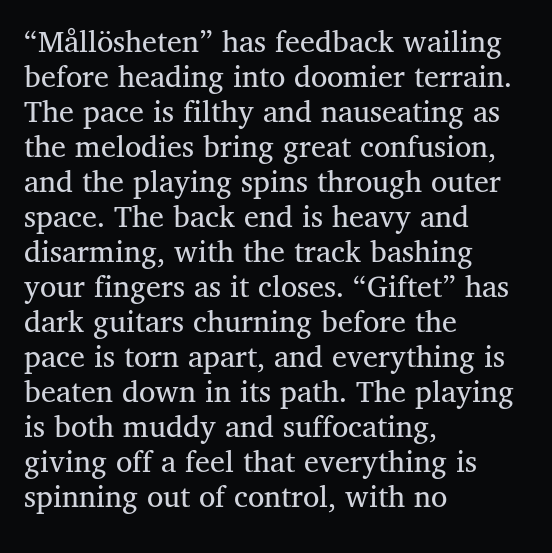“Mållösheten” has feedback wailing before heading into doomier terrain. The pace is filthy and nauseating as the melodies bring great confusion, and the playing spins through outer space. The back end is heavy and disarming, with the track bashing your fingers as it closes. “Giftet” has dark guitars churning before the pace is torn apart, and everything is beaten down in its path. The playing is both muddy and suffocating, giving off a feel that everything is spinning out of control, with no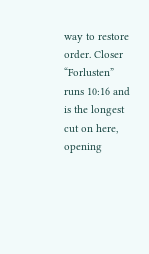way to restore order. Closer “Forlusten” runs 10:16 and is the longest cut on here, opening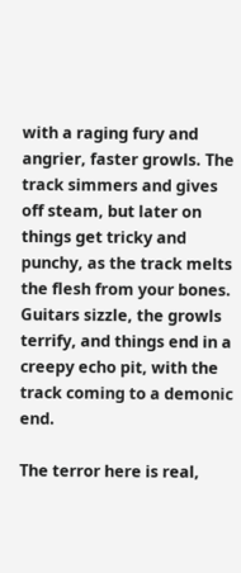with a raging fury and angrier, faster growls. The track simmers and gives off steam, but later on things get tricky and punchy, as the track melts the flesh from your bones. Guitars sizzle, the growls terrify, and things end in a creepy echo pit, with the track coming to a demonic end.

The terror here is real,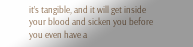it’s tangible, and it will get inside your blood and sicken you before you even have a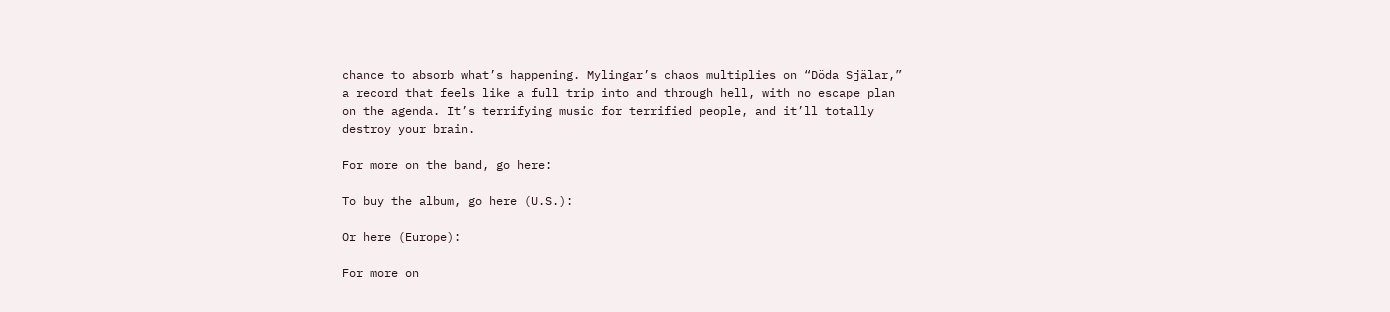chance to absorb what’s happening. Mylingar’s chaos multiplies on “Döda Själar,” a record that feels like a full trip into and through hell, with no escape plan on the agenda. It’s terrifying music for terrified people, and it’ll totally destroy your brain.

For more on the band, go here:

To buy the album, go here (U.S.):

Or here (Europe):

For more on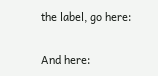the label, go here:

And here: